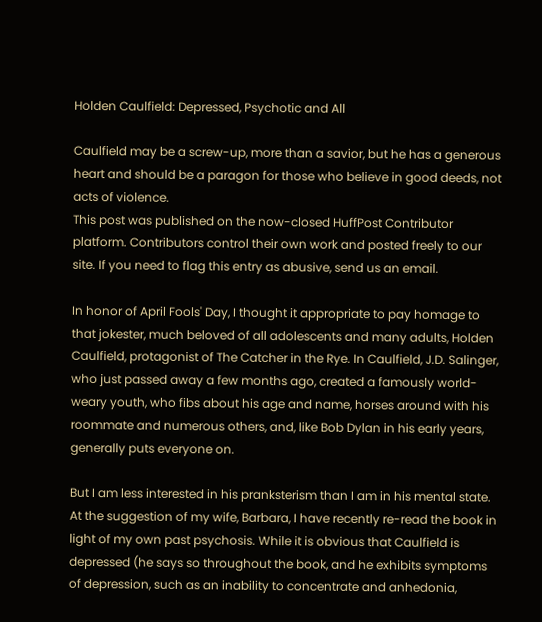Holden Caulfield: Depressed, Psychotic and All

Caulfield may be a screw-up, more than a savior, but he has a generous heart and should be a paragon for those who believe in good deeds, not acts of violence.
This post was published on the now-closed HuffPost Contributor platform. Contributors control their own work and posted freely to our site. If you need to flag this entry as abusive, send us an email.

In honor of April Fools' Day, I thought it appropriate to pay homage to that jokester, much beloved of all adolescents and many adults, Holden Caulfield, protagonist of The Catcher in the Rye. In Caulfield, J.D. Salinger, who just passed away a few months ago, created a famously world-weary youth, who fibs about his age and name, horses around with his roommate and numerous others, and, like Bob Dylan in his early years, generally puts everyone on.

But I am less interested in his pranksterism than I am in his mental state. At the suggestion of my wife, Barbara, I have recently re-read the book in light of my own past psychosis. While it is obvious that Caulfield is depressed (he says so throughout the book, and he exhibits symptoms of depression, such as an inability to concentrate and anhedonia,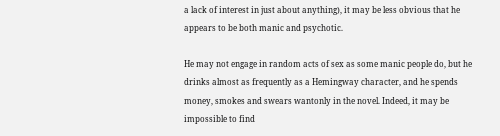a lack of interest in just about anything), it may be less obvious that he appears to be both manic and psychotic.

He may not engage in random acts of sex as some manic people do, but he drinks almost as frequently as a Hemingway character, and he spends money, smokes and swears wantonly in the novel. Indeed, it may be impossible to find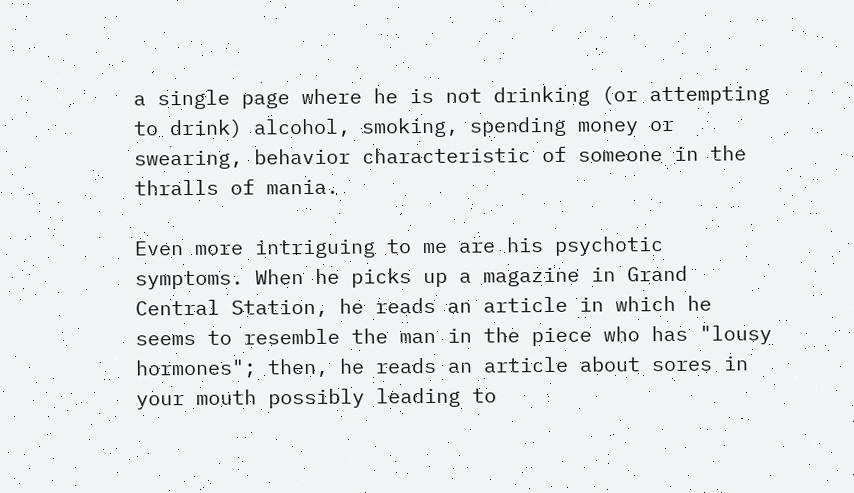a single page where he is not drinking (or attempting to drink) alcohol, smoking, spending money or swearing, behavior characteristic of someone in the thralls of mania.

Even more intriguing to me are his psychotic symptoms. When he picks up a magazine in Grand Central Station, he reads an article in which he seems to resemble the man in the piece who has "lousy hormones"; then, he reads an article about sores in your mouth possibly leading to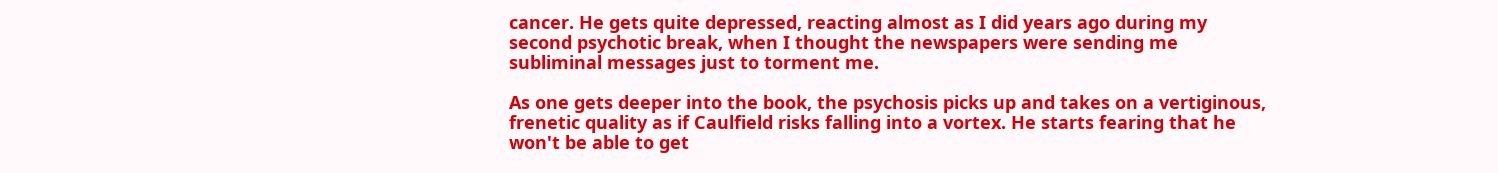cancer. He gets quite depressed, reacting almost as I did years ago during my second psychotic break, when I thought the newspapers were sending me subliminal messages just to torment me.

As one gets deeper into the book, the psychosis picks up and takes on a vertiginous, frenetic quality as if Caulfield risks falling into a vortex. He starts fearing that he won't be able to get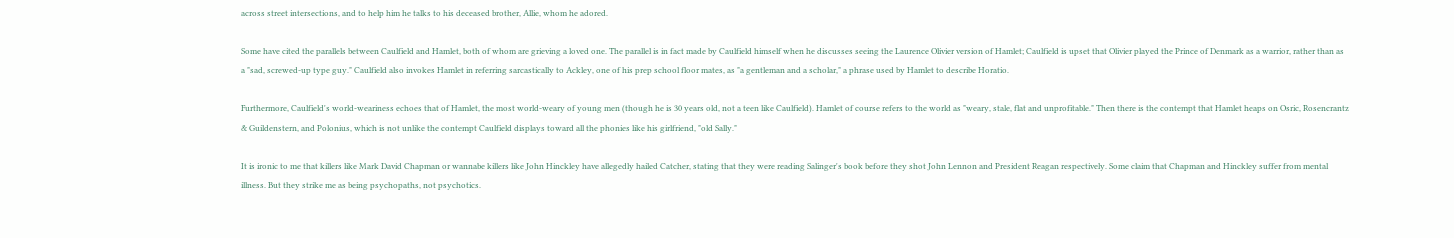across street intersections, and to help him he talks to his deceased brother, Allie, whom he adored.

Some have cited the parallels between Caulfield and Hamlet, both of whom are grieving a loved one. The parallel is in fact made by Caulfield himself when he discusses seeing the Laurence Olivier version of Hamlet; Caulfield is upset that Olivier played the Prince of Denmark as a warrior, rather than as a "sad, screwed-up type guy." Caulfield also invokes Hamlet in referring sarcastically to Ackley, one of his prep school floor mates, as "a gentleman and a scholar," a phrase used by Hamlet to describe Horatio.

Furthermore, Caulfield's world-weariness echoes that of Hamlet, the most world-weary of young men (though he is 30 years old, not a teen like Caulfield). Hamlet of course refers to the world as "weary, stale, flat and unprofitable." Then there is the contempt that Hamlet heaps on Osric, Rosencrantz & Guildenstern, and Polonius, which is not unlike the contempt Caulfield displays toward all the phonies like his girlfriend, "old Sally."

It is ironic to me that killers like Mark David Chapman or wannabe killers like John Hinckley have allegedly hailed Catcher, stating that they were reading Salinger's book before they shot John Lennon and President Reagan respectively. Some claim that Chapman and Hinckley suffer from mental illness. But they strike me as being psychopaths, not psychotics.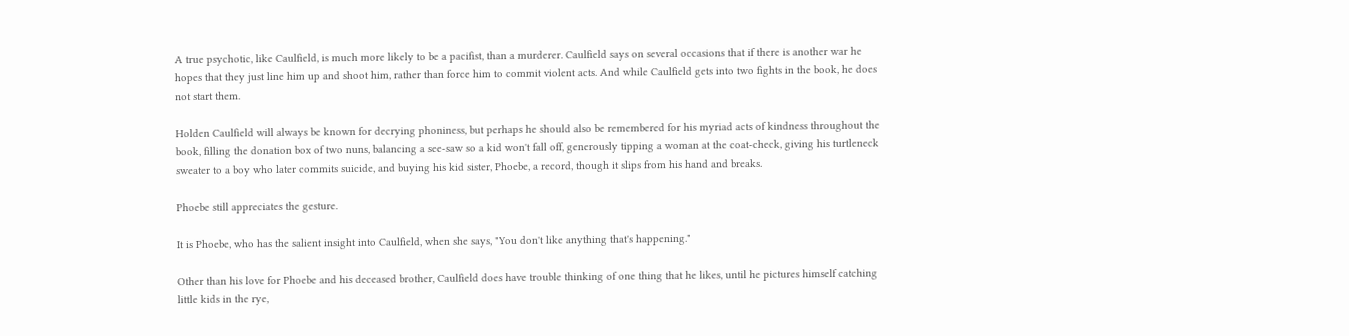A true psychotic, like Caulfield, is much more likely to be a pacifist, than a murderer. Caulfield says on several occasions that if there is another war he hopes that they just line him up and shoot him, rather than force him to commit violent acts. And while Caulfield gets into two fights in the book, he does not start them.

Holden Caulfield will always be known for decrying phoniness, but perhaps he should also be remembered for his myriad acts of kindness throughout the book, filling the donation box of two nuns, balancing a see-saw so a kid won't fall off, generously tipping a woman at the coat-check, giving his turtleneck sweater to a boy who later commits suicide, and buying his kid sister, Phoebe, a record, though it slips from his hand and breaks.

Phoebe still appreciates the gesture.

It is Phoebe, who has the salient insight into Caulfield, when she says, "You don't like anything that's happening."

Other than his love for Phoebe and his deceased brother, Caulfield does have trouble thinking of one thing that he likes, until he pictures himself catching little kids in the rye,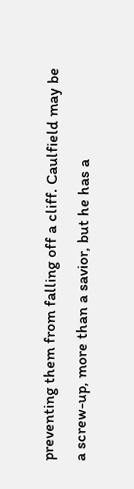preventing them from falling off a cliff. Caulfield may be a screw-up, more than a savior, but he has a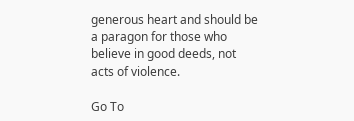generous heart and should be a paragon for those who believe in good deeds, not acts of violence.

Go To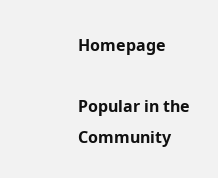Homepage

Popular in the Community